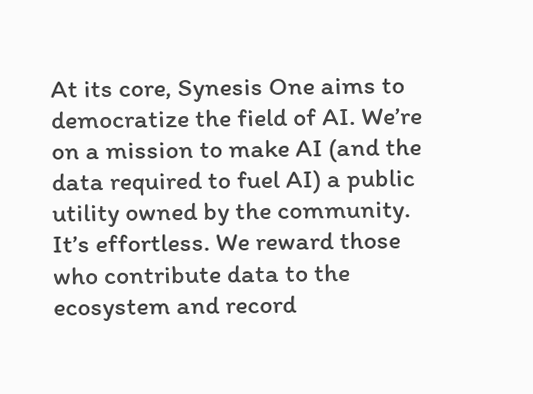At its core, Synesis One aims to democratize the field of AI. We’re on a mission to make AI (and the data required to fuel AI) a public utility owned by the community. It’s effortless. We reward those who contribute data to the ecosystem and record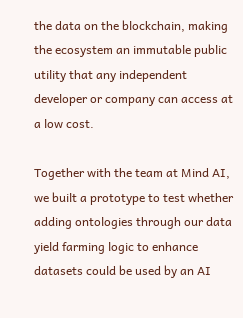the data on the blockchain, making the ecosystem an immutable public utility that any independent developer or company can access at a low cost.

Together with the team at Mind AI, we built a prototype to test whether adding ontologies through our data yield farming logic to enhance datasets could be used by an AI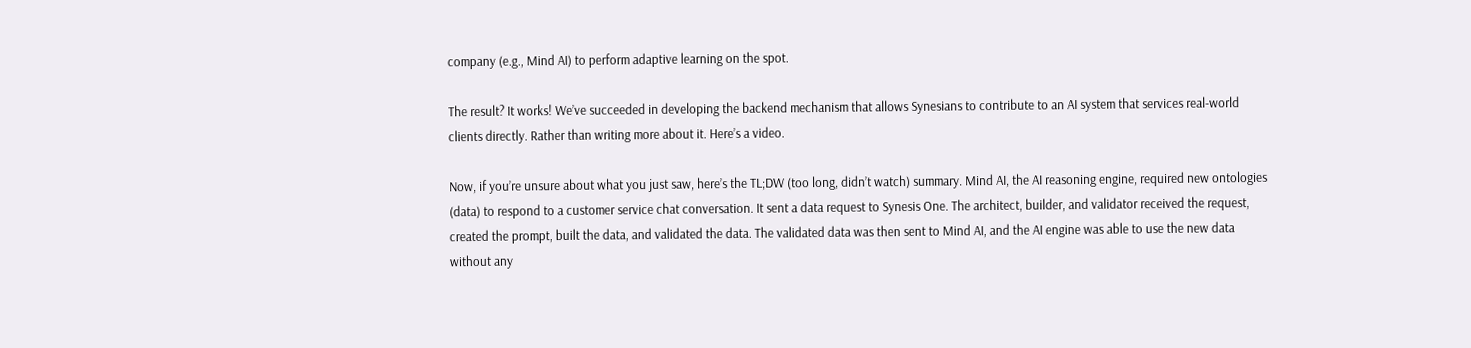company (e.g., Mind AI) to perform adaptive learning on the spot.

The result? It works! We’ve succeeded in developing the backend mechanism that allows Synesians to contribute to an AI system that services real-world clients directly. Rather than writing more about it. Here’s a video.

Now, if you’re unsure about what you just saw, here’s the TL;DW (too long, didn’t watch) summary. Mind AI, the AI reasoning engine, required new ontologies (data) to respond to a customer service chat conversation. It sent a data request to Synesis One. The architect, builder, and validator received the request, created the prompt, built the data, and validated the data. The validated data was then sent to Mind AI, and the AI engine was able to use the new data without any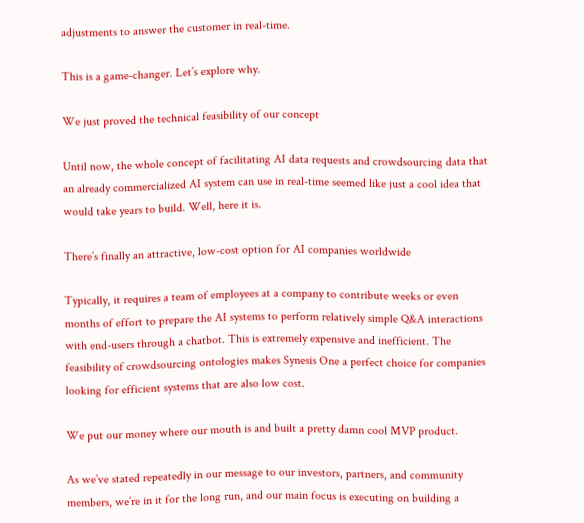adjustments to answer the customer in real-time.

This is a game-changer. Let’s explore why.

We just proved the technical feasibility of our concept

Until now, the whole concept of facilitating AI data requests and crowdsourcing data that an already commercialized AI system can use in real-time seemed like just a cool idea that would take years to build. Well, here it is.

There’s finally an attractive, low-cost option for AI companies worldwide

Typically, it requires a team of employees at a company to contribute weeks or even months of effort to prepare the AI systems to perform relatively simple Q&A interactions with end-users through a chatbot. This is extremely expensive and inefficient. The feasibility of crowdsourcing ontologies makes Synesis One a perfect choice for companies looking for efficient systems that are also low cost.

We put our money where our mouth is and built a pretty damn cool MVP product.

As we’ve stated repeatedly in our message to our investors, partners, and community members, we’re in it for the long run, and our main focus is executing on building a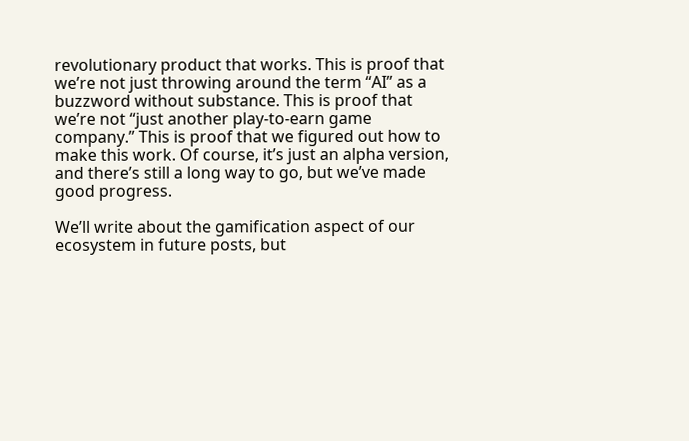revolutionary product that works. This is proof that we’re not just throwing around the term “AI” as a buzzword without substance. This is proof that we’re not “just another play-to-earn game company.” This is proof that we figured out how to make this work. Of course, it’s just an alpha version, and there’s still a long way to go, but we’ve made good progress.

We’ll write about the gamification aspect of our ecosystem in future posts, but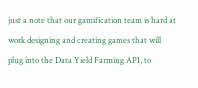just a note that our gamification team is hard at work designing and creating games that will plug into the Data Yield Farming API, to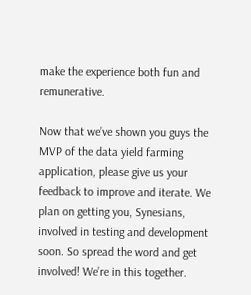make the experience both fun and remunerative.

Now that we’ve shown you guys the MVP of the data yield farming application, please give us your feedback to improve and iterate. We plan on getting you, Synesians, involved in testing and development soon. So spread the word and get involved! We’re in this together.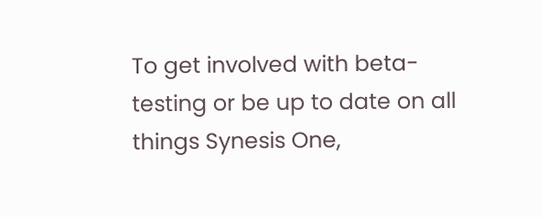To get involved with beta-testing or be up to date on all things Synesis One,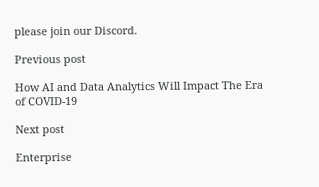please join our Discord.

Previous post

How AI and Data Analytics Will Impact The Era of COVID-19

Next post

Enterprise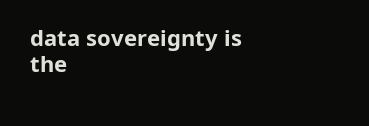data sovereignty is the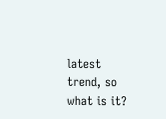latest trend, so what is it?